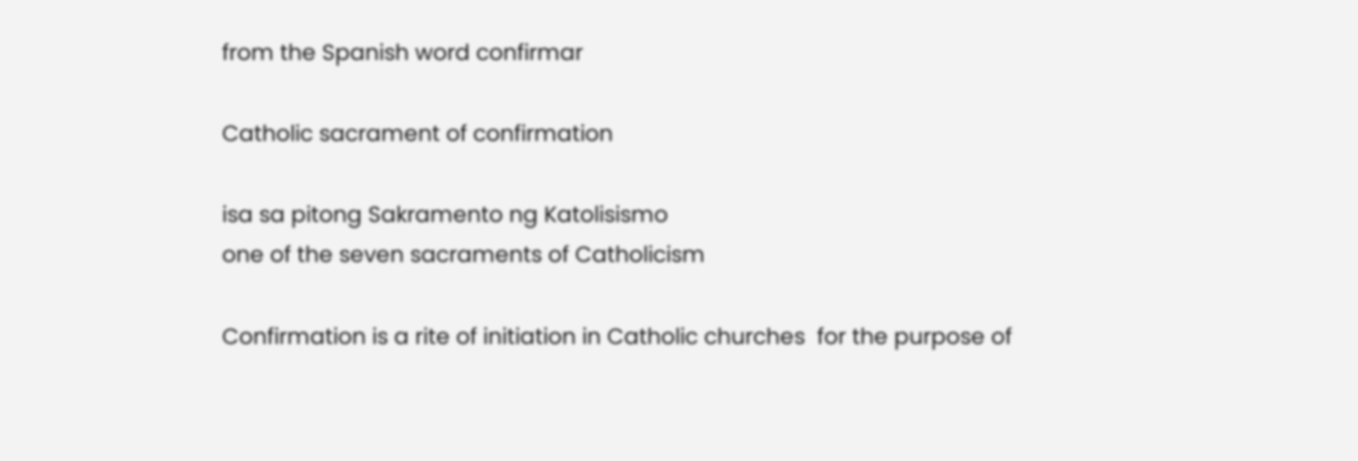from the Spanish word confirmar

Catholic sacrament of confirmation

isa sa pitong Sakramento ng Katolisismo
one of the seven sacraments of Catholicism

Confirmation is a rite of initiation in Catholic churches  for the purpose of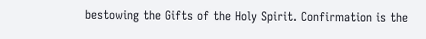bestowing the Gifts of the Holy Spirit. Confirmation is the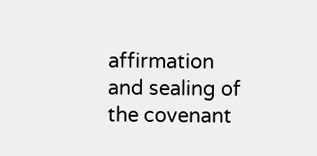affirmation and sealing of the covenant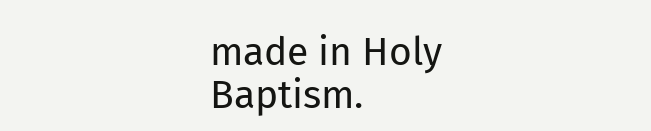made in Holy Baptism.